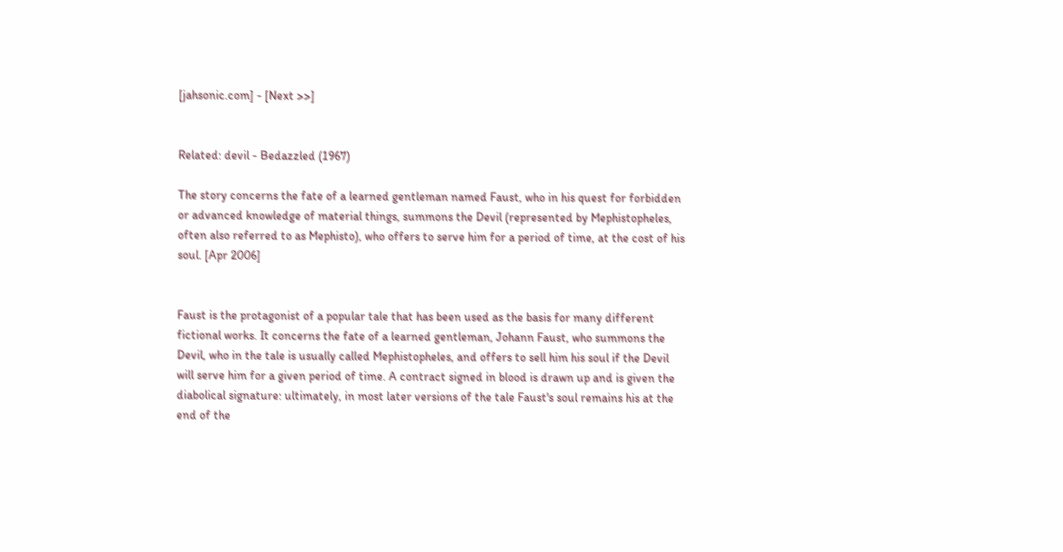[jahsonic.com] - [Next >>]


Related: devil - Bedazzled (1967)

The story concerns the fate of a learned gentleman named Faust, who in his quest for forbidden or advanced knowledge of material things, summons the Devil (represented by Mephistopheles, often also referred to as Mephisto), who offers to serve him for a period of time, at the cost of his soul. [Apr 2006]


Faust is the protagonist of a popular tale that has been used as the basis for many different fictional works. It concerns the fate of a learned gentleman, Johann Faust, who summons the Devil, who in the tale is usually called Mephistopheles, and offers to sell him his soul if the Devil will serve him for a given period of time. A contract signed in blood is drawn up and is given the diabolical signature: ultimately, in most later versions of the tale Faust's soul remains his at the end of the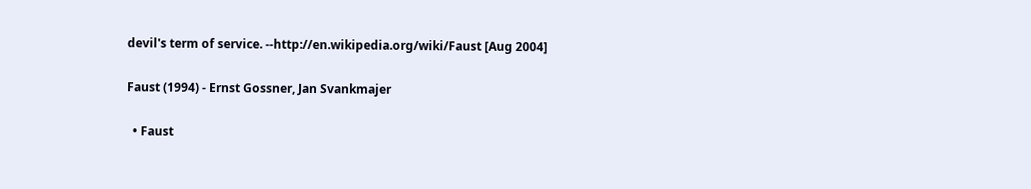devil's term of service. --http://en.wikipedia.org/wiki/Faust [Aug 2004]

Faust (1994) - Ernst Gossner, Jan Svankmajer

  • Faust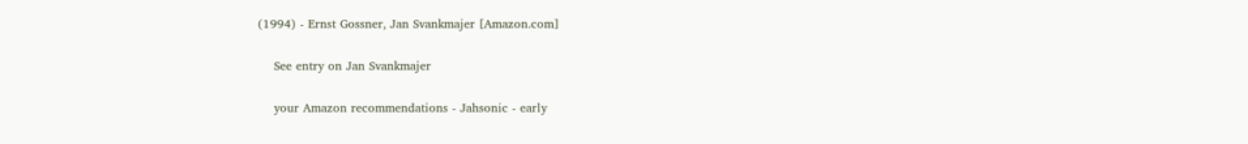(1994) - Ernst Gossner, Jan Svankmajer [Amazon.com]

    See entry on Jan Svankmajer

    your Amazon recommendations - Jahsonic - early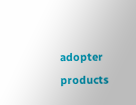adopter products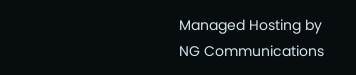Managed Hosting by NG Communications